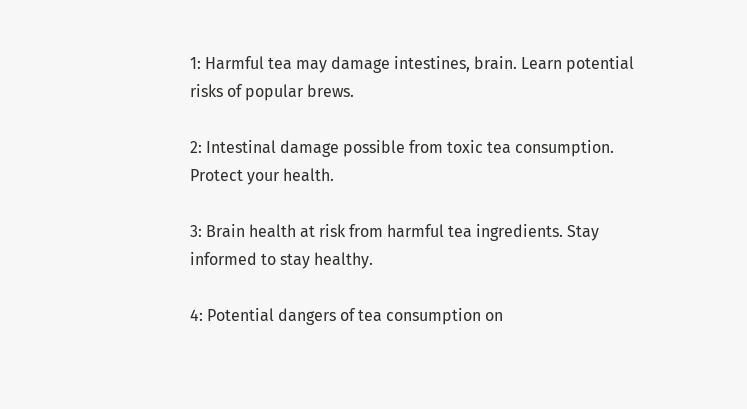1: Harmful tea may damage intestines, brain. Learn potential risks of popular brews.

2: Intestinal damage possible from toxic tea consumption. Protect your health.

3: Brain health at risk from harmful tea ingredients. Stay informed to stay healthy.

4: Potential dangers of tea consumption on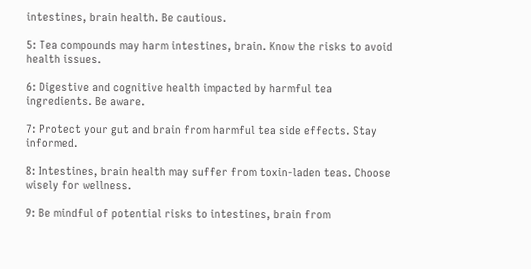intestines, brain health. Be cautious.

5: Tea compounds may harm intestines, brain. Know the risks to avoid health issues.

6: Digestive and cognitive health impacted by harmful tea ingredients. Be aware.

7: Protect your gut and brain from harmful tea side effects. Stay informed.

8: Intestines, brain health may suffer from toxin-laden teas. Choose wisely for wellness.

9: Be mindful of potential risks to intestines, brain from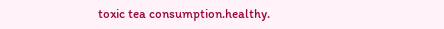toxic tea consumption.healthy.